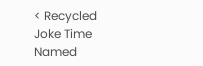< Recycled Joke Time
Named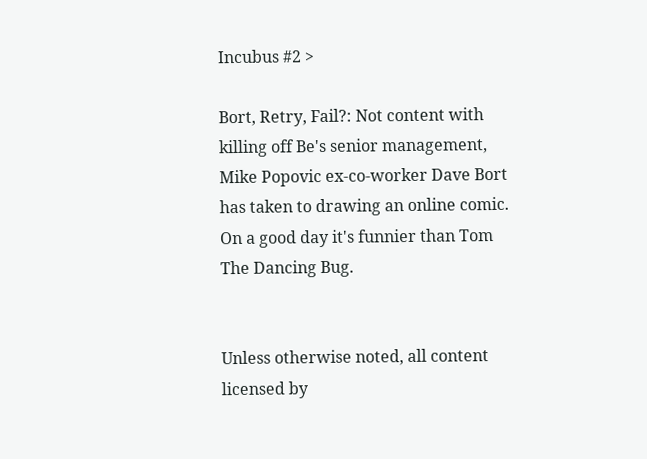Incubus #2 >

Bort, Retry, Fail?: Not content with killing off Be's senior management, Mike Popovic ex-co-worker Dave Bort has taken to drawing an online comic. On a good day it's funnier than Tom The Dancing Bug.


Unless otherwise noted, all content licensed by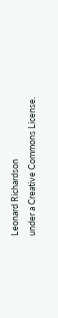Leonard Richardson
under a Creative Commons License.